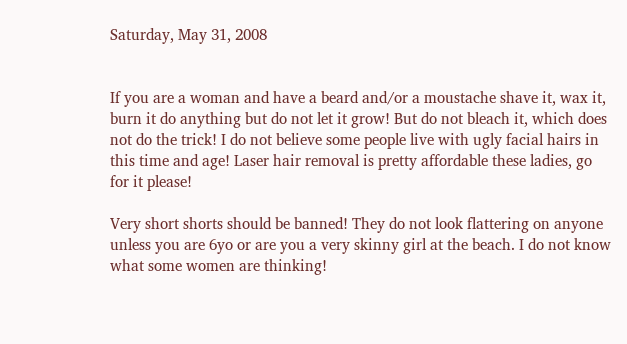Saturday, May 31, 2008


If you are a woman and have a beard and/or a moustache shave it, wax it, burn it do anything but do not let it grow! But do not bleach it, which does not do the trick! I do not believe some people live with ugly facial hairs in this time and age! Laser hair removal is pretty affordable these ladies, go for it please!

Very short shorts should be banned! They do not look flattering on anyone unless you are 6yo or are you a very skinny girl at the beach. I do not know what some women are thinking!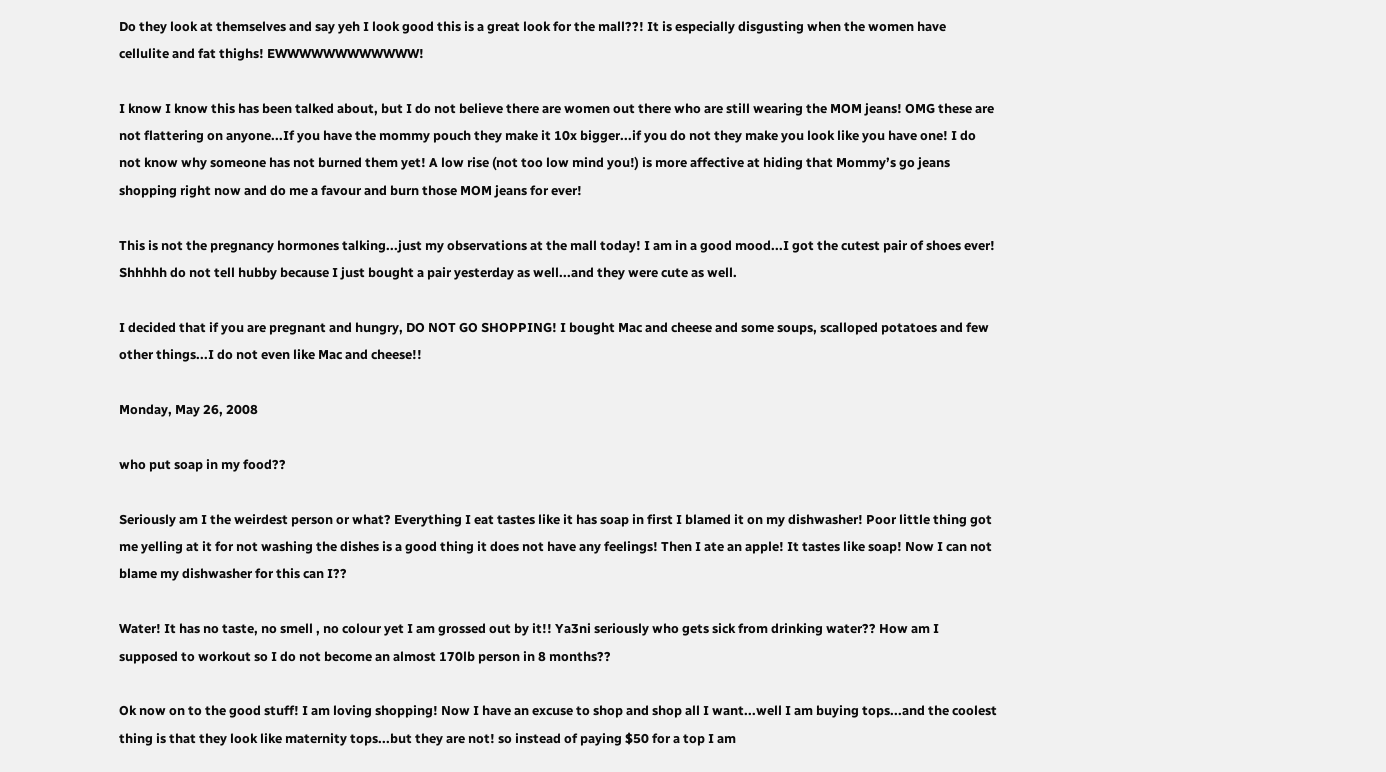Do they look at themselves and say yeh I look good this is a great look for the mall??! It is especially disgusting when the women have cellulite and fat thighs! EWWWWWWWWWWWW!

I know I know this has been talked about, but I do not believe there are women out there who are still wearing the MOM jeans! OMG these are not flattering on anyone...If you have the mommy pouch they make it 10x bigger...if you do not they make you look like you have one! I do not know why someone has not burned them yet! A low rise (not too low mind you!) is more affective at hiding that Mommy’s go jeans shopping right now and do me a favour and burn those MOM jeans for ever!

This is not the pregnancy hormones talking...just my observations at the mall today! I am in a good mood...I got the cutest pair of shoes ever! Shhhhh do not tell hubby because I just bought a pair yesterday as well...and they were cute as well.

I decided that if you are pregnant and hungry, DO NOT GO SHOPPING! I bought Mac and cheese and some soups, scalloped potatoes and few other things...I do not even like Mac and cheese!!

Monday, May 26, 2008

who put soap in my food??

Seriously am I the weirdest person or what? Everything I eat tastes like it has soap in first I blamed it on my dishwasher! Poor little thing got me yelling at it for not washing the dishes is a good thing it does not have any feelings! Then I ate an apple! It tastes like soap! Now I can not blame my dishwasher for this can I??

Water! It has no taste, no smell , no colour yet I am grossed out by it!! Ya3ni seriously who gets sick from drinking water?? How am I supposed to workout so I do not become an almost 170lb person in 8 months??

Ok now on to the good stuff! I am loving shopping! Now I have an excuse to shop and shop all I want...well I am buying tops...and the coolest thing is that they look like maternity tops...but they are not! so instead of paying $50 for a top I am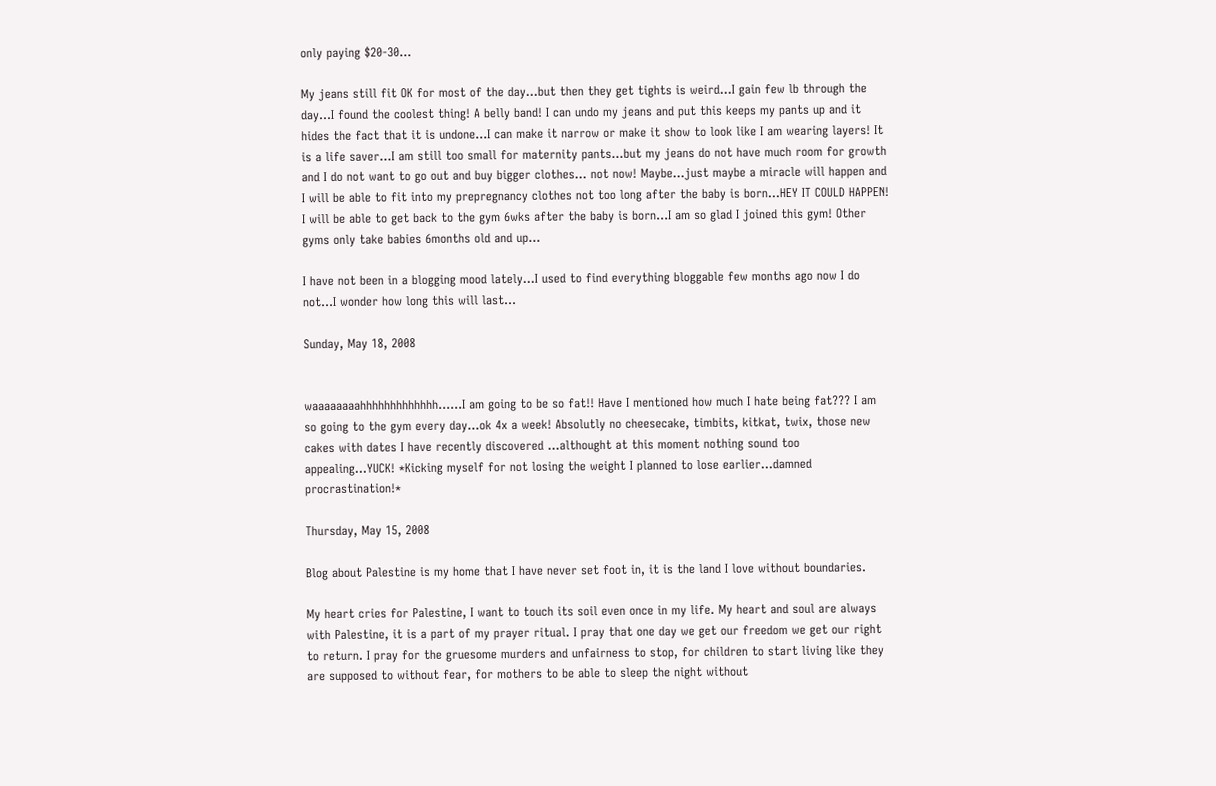only paying $20-30...

My jeans still fit OK for most of the day...but then they get tights is weird...I gain few lb through the day...I found the coolest thing! A belly band! I can undo my jeans and put this keeps my pants up and it hides the fact that it is undone...I can make it narrow or make it show to look like I am wearing layers! It is a life saver...I am still too small for maternity pants...but my jeans do not have much room for growth and I do not want to go out and buy bigger clothes... not now! Maybe...just maybe a miracle will happen and I will be able to fit into my prepregnancy clothes not too long after the baby is born...HEY IT COULD HAPPEN! I will be able to get back to the gym 6wks after the baby is born...I am so glad I joined this gym! Other gyms only take babies 6months old and up...

I have not been in a blogging mood lately...I used to find everything bloggable few months ago now I do not...I wonder how long this will last...

Sunday, May 18, 2008


waaaaaaaahhhhhhhhhhhhh......I am going to be so fat!! Have I mentioned how much I hate being fat??? I am so going to the gym every day...ok 4x a week! Absolutly no cheesecake, timbits, kitkat, twix, those new cakes with dates I have recently discovered ...althought at this moment nothing sound too appealing...YUCK! *Kicking myself for not losing the weight I planned to lose earlier...damned procrastination!*

Thursday, May 15, 2008

Blog about Palestine is my home that I have never set foot in, it is the land I love without boundaries.

My heart cries for Palestine, I want to touch its soil even once in my life. My heart and soul are always with Palestine, it is a part of my prayer ritual. I pray that one day we get our freedom we get our right to return. I pray for the gruesome murders and unfairness to stop, for children to start living like they are supposed to without fear, for mothers to be able to sleep the night without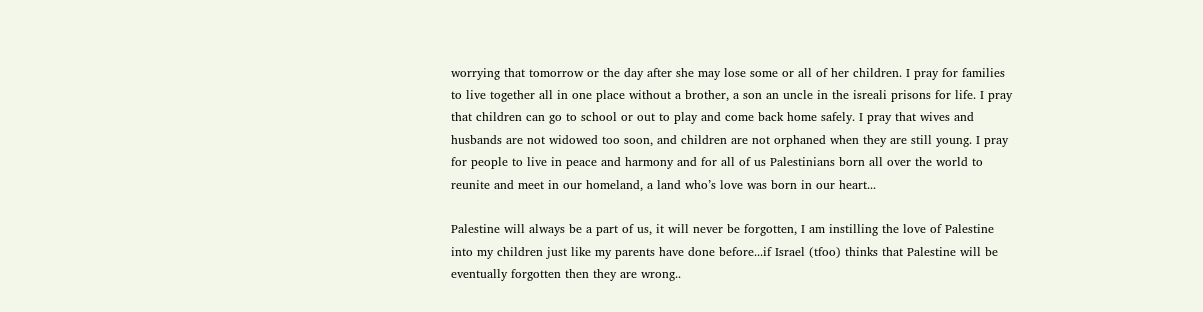worrying that tomorrow or the day after she may lose some or all of her children. I pray for families to live together all in one place without a brother, a son an uncle in the isreali prisons for life. I pray that children can go to school or out to play and come back home safely. I pray that wives and husbands are not widowed too soon, and children are not orphaned when they are still young. I pray for people to live in peace and harmony and for all of us Palestinians born all over the world to reunite and meet in our homeland, a land who’s love was born in our heart...

Palestine will always be a part of us, it will never be forgotten, I am instilling the love of Palestine into my children just like my parents have done before...if Israel (tfoo) thinks that Palestine will be eventually forgotten then they are wrong..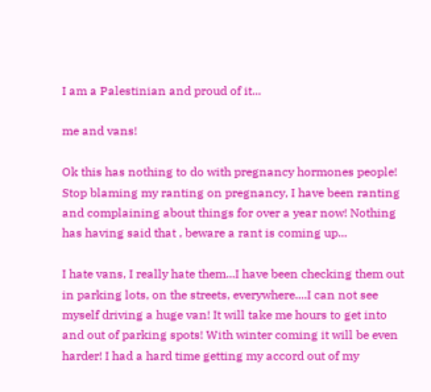I am a Palestinian and proud of it...

me and vans!

Ok this has nothing to do with pregnancy hormones people! Stop blaming my ranting on pregnancy, I have been ranting and complaining about things for over a year now! Nothing has having said that , beware a rant is coming up...

I hate vans, I really hate them...I have been checking them out in parking lots, on the streets, everywhere....I can not see myself driving a huge van! It will take me hours to get into and out of parking spots! With winter coming it will be even harder! I had a hard time getting my accord out of my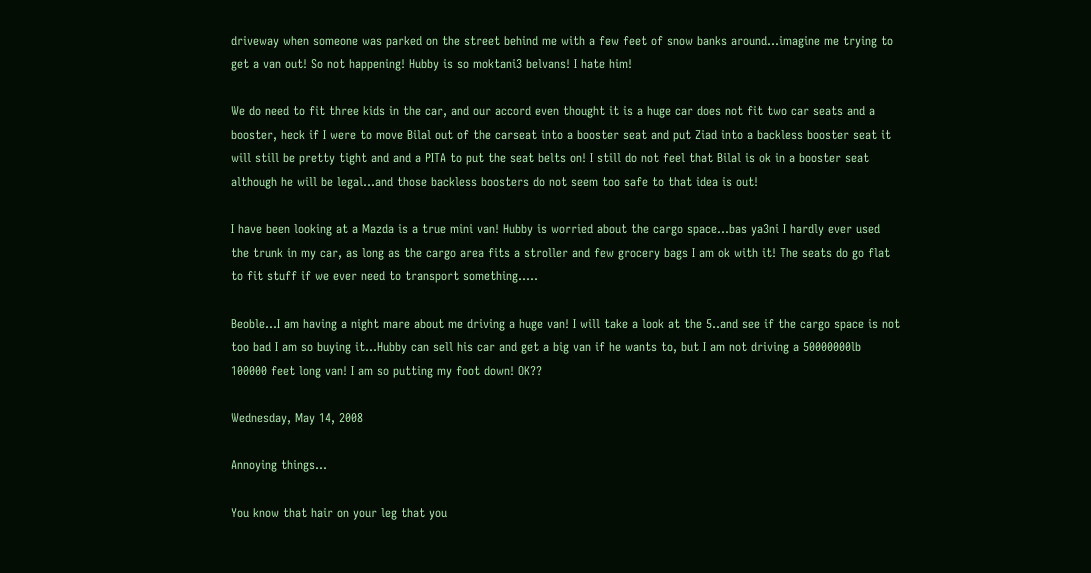driveway when someone was parked on the street behind me with a few feet of snow banks around...imagine me trying to get a van out! So not happening! Hubby is so moktani3 belvans! I hate him!

We do need to fit three kids in the car, and our accord even thought it is a huge car does not fit two car seats and a booster, heck if I were to move Bilal out of the carseat into a booster seat and put Ziad into a backless booster seat it will still be pretty tight and and a PITA to put the seat belts on! I still do not feel that Bilal is ok in a booster seat although he will be legal...and those backless boosters do not seem too safe to that idea is out!

I have been looking at a Mazda is a true mini van! Hubby is worried about the cargo space...bas ya3ni I hardly ever used the trunk in my car, as long as the cargo area fits a stroller and few grocery bags I am ok with it! The seats do go flat to fit stuff if we ever need to transport something.....

Beoble...I am having a night mare about me driving a huge van! I will take a look at the 5..and see if the cargo space is not too bad I am so buying it...Hubby can sell his car and get a big van if he wants to, but I am not driving a 50000000lb 100000 feet long van! I am so putting my foot down! OK??

Wednesday, May 14, 2008

Annoying things...

You know that hair on your leg that you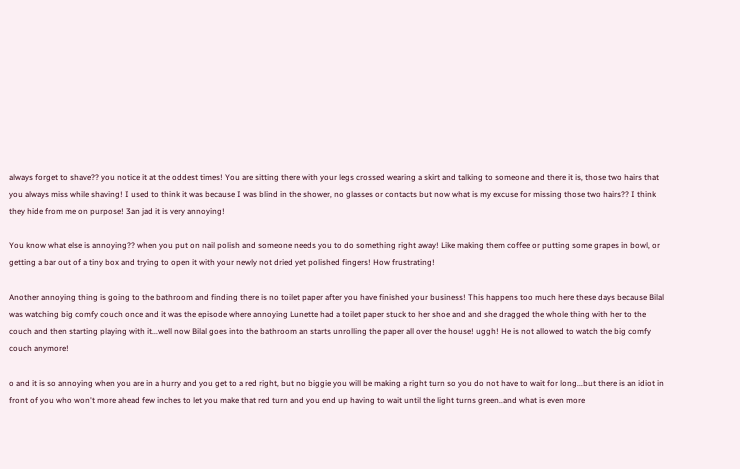always forget to shave?? you notice it at the oddest times! You are sitting there with your legs crossed wearing a skirt and talking to someone and there it is, those two hairs that you always miss while shaving! I used to think it was because I was blind in the shower, no glasses or contacts but now what is my excuse for missing those two hairs?? I think they hide from me on purpose! 3an jad it is very annoying!

You know what else is annoying?? when you put on nail polish and someone needs you to do something right away! Like making them coffee or putting some grapes in bowl, or getting a bar out of a tiny box and trying to open it with your newly not dried yet polished fingers! How frustrating!

Another annoying thing is going to the bathroom and finding there is no toilet paper after you have finished your business! This happens too much here these days because Bilal was watching big comfy couch once and it was the episode where annoying Lunette had a toilet paper stuck to her shoe and and she dragged the whole thing with her to the couch and then starting playing with it...well now Bilal goes into the bathroom an starts unrolling the paper all over the house! uggh! He is not allowed to watch the big comfy couch anymore!

o and it is so annoying when you are in a hurry and you get to a red right, but no biggie you will be making a right turn so you do not have to wait for long...but there is an idiot in front of you who won't more ahead few inches to let you make that red turn and you end up having to wait until the light turns green..and what is even more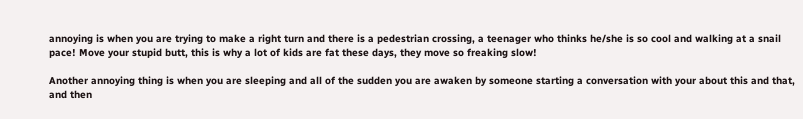annoying is when you are trying to make a right turn and there is a pedestrian crossing, a teenager who thinks he/she is so cool and walking at a snail pace! Move your stupid butt, this is why a lot of kids are fat these days, they move so freaking slow!

Another annoying thing is when you are sleeping and all of the sudden you are awaken by someone starting a conversation with your about this and that, and then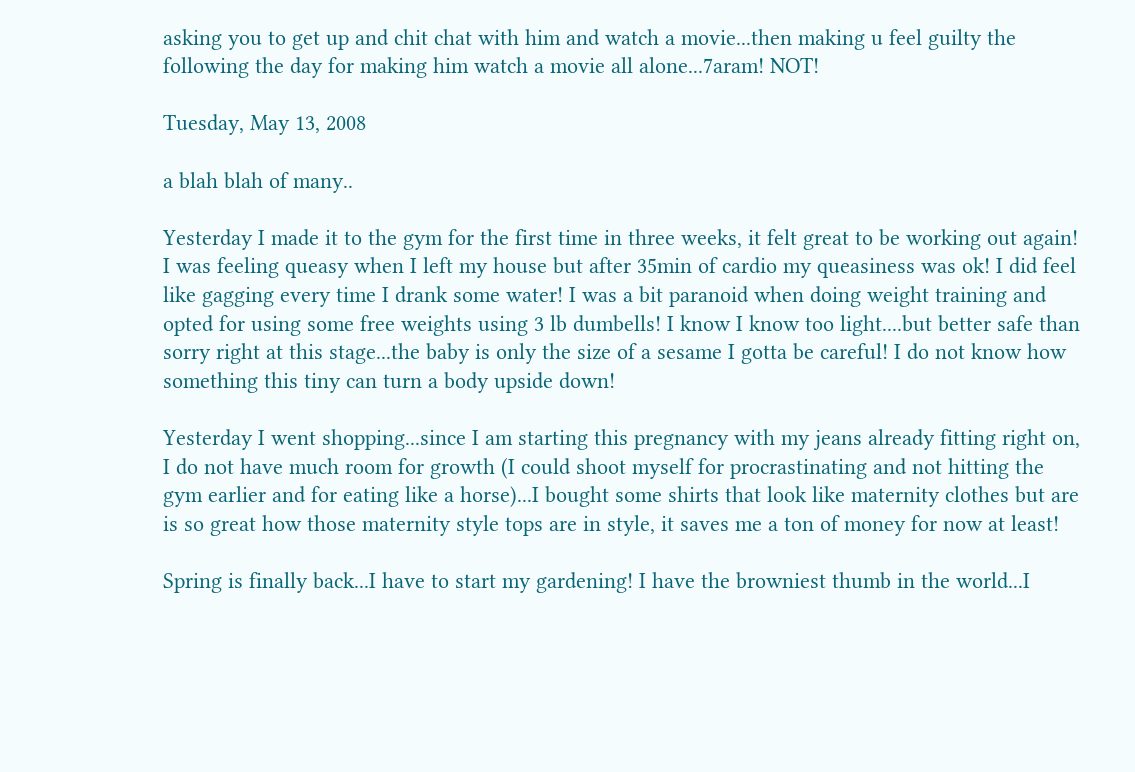asking you to get up and chit chat with him and watch a movie...then making u feel guilty the following the day for making him watch a movie all alone...7aram! NOT!

Tuesday, May 13, 2008

a blah blah of many..

Yesterday I made it to the gym for the first time in three weeks, it felt great to be working out again! I was feeling queasy when I left my house but after 35min of cardio my queasiness was ok! I did feel like gagging every time I drank some water! I was a bit paranoid when doing weight training and opted for using some free weights using 3 lb dumbells! I know I know too light....but better safe than sorry right at this stage...the baby is only the size of a sesame I gotta be careful! I do not know how something this tiny can turn a body upside down!

Yesterday I went shopping...since I am starting this pregnancy with my jeans already fitting right on, I do not have much room for growth (I could shoot myself for procrastinating and not hitting the gym earlier and for eating like a horse)...I bought some shirts that look like maternity clothes but are is so great how those maternity style tops are in style, it saves me a ton of money for now at least!

Spring is finally back...I have to start my gardening! I have the browniest thumb in the world...I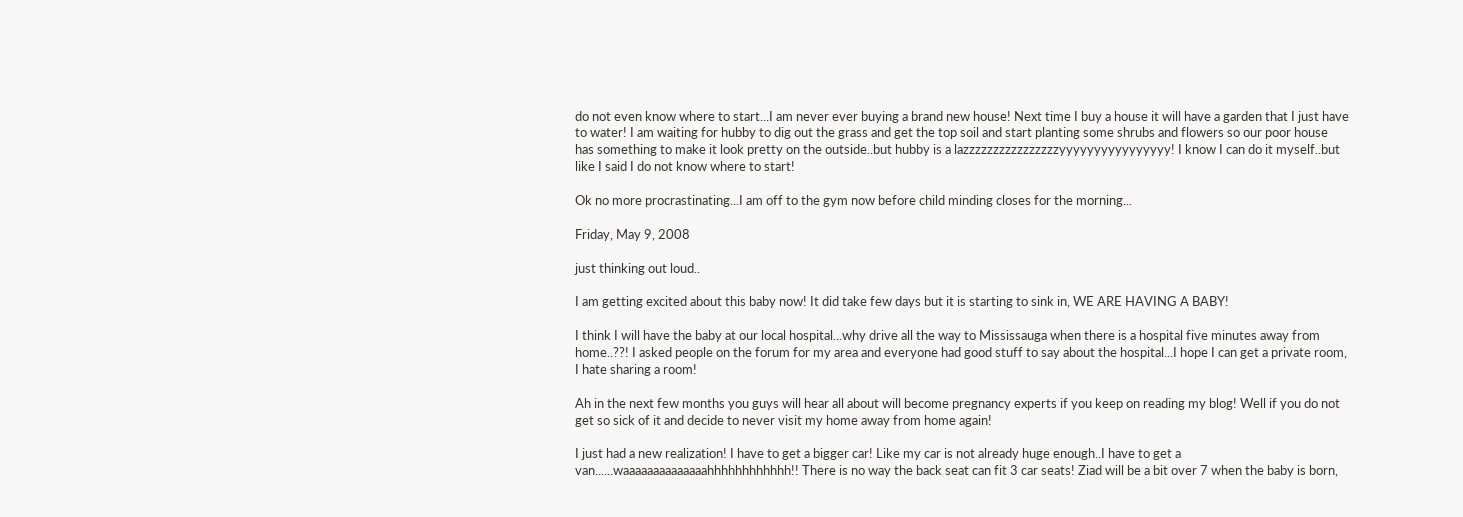do not even know where to start...I am never ever buying a brand new house! Next time I buy a house it will have a garden that I just have to water! I am waiting for hubby to dig out the grass and get the top soil and start planting some shrubs and flowers so our poor house has something to make it look pretty on the outside..but hubby is a lazzzzzzzzzzzzzzzzyyyyyyyyyyyyyyyy! I know I can do it myself..but like I said I do not know where to start!

Ok no more procrastinating...I am off to the gym now before child minding closes for the morning...

Friday, May 9, 2008

just thinking out loud..

I am getting excited about this baby now! It did take few days but it is starting to sink in, WE ARE HAVING A BABY!

I think I will have the baby at our local hospital...why drive all the way to Mississauga when there is a hospital five minutes away from home..??! I asked people on the forum for my area and everyone had good stuff to say about the hospital...I hope I can get a private room, I hate sharing a room!

Ah in the next few months you guys will hear all about will become pregnancy experts if you keep on reading my blog! Well if you do not get so sick of it and decide to never visit my home away from home again!

I just had a new realization! I have to get a bigger car! Like my car is not already huge enough..I have to get a van......waaaaaaaaaaaaaahhhhhhhhhhhh!! There is no way the back seat can fit 3 car seats! Ziad will be a bit over 7 when the baby is born,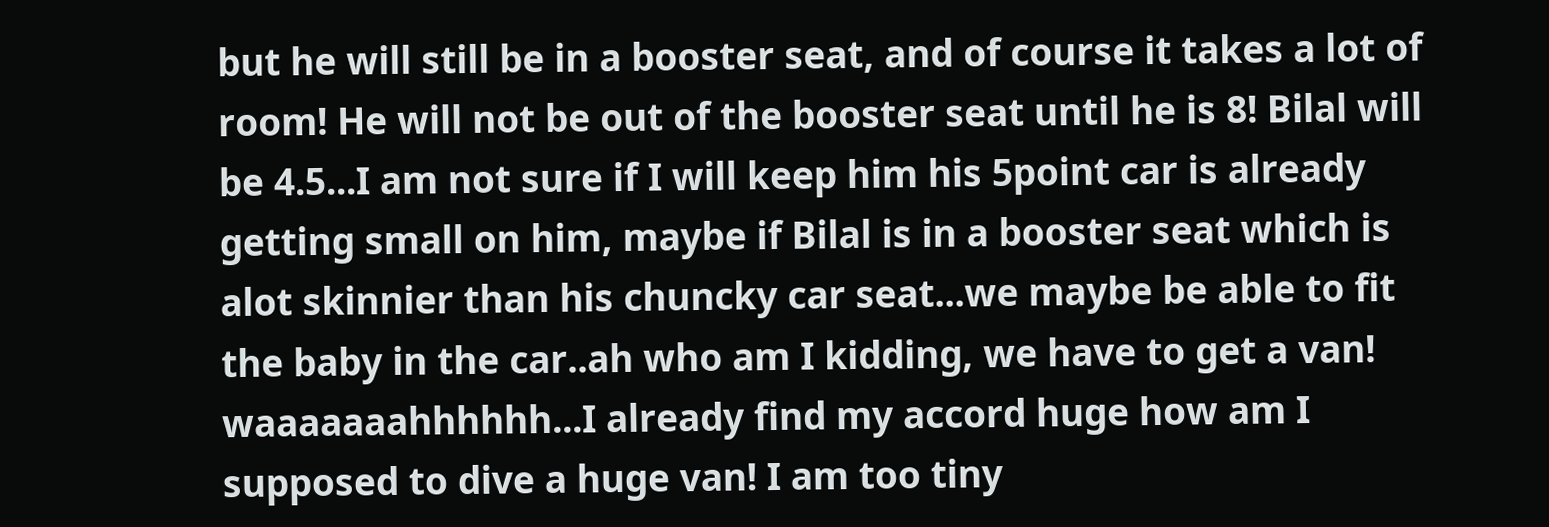but he will still be in a booster seat, and of course it takes a lot of room! He will not be out of the booster seat until he is 8! Bilal will be 4.5...I am not sure if I will keep him his 5point car is already getting small on him, maybe if Bilal is in a booster seat which is alot skinnier than his chuncky car seat...we maybe be able to fit the baby in the car..ah who am I kidding, we have to get a van! waaaaaaahhhhhh...I already find my accord huge how am I supposed to dive a huge van! I am too tiny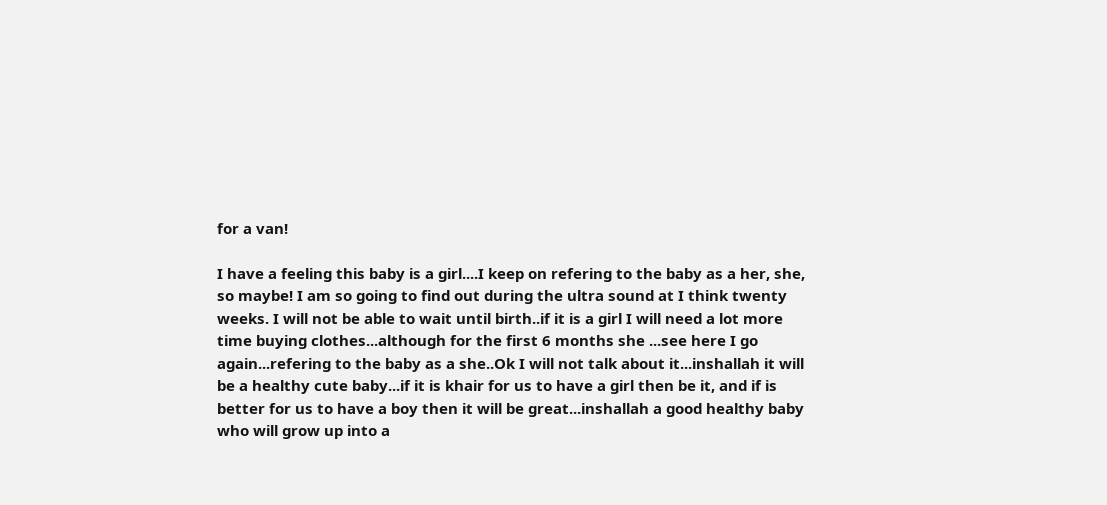for a van!

I have a feeling this baby is a girl....I keep on refering to the baby as a her, she, so maybe! I am so going to find out during the ultra sound at I think twenty weeks. I will not be able to wait until birth..if it is a girl I will need a lot more time buying clothes...although for the first 6 months she ...see here I go again...refering to the baby as a she..Ok I will not talk about it...inshallah it will be a healthy cute baby...if it is khair for us to have a girl then be it, and if is better for us to have a boy then it will be great...inshallah a good healthy baby who will grow up into a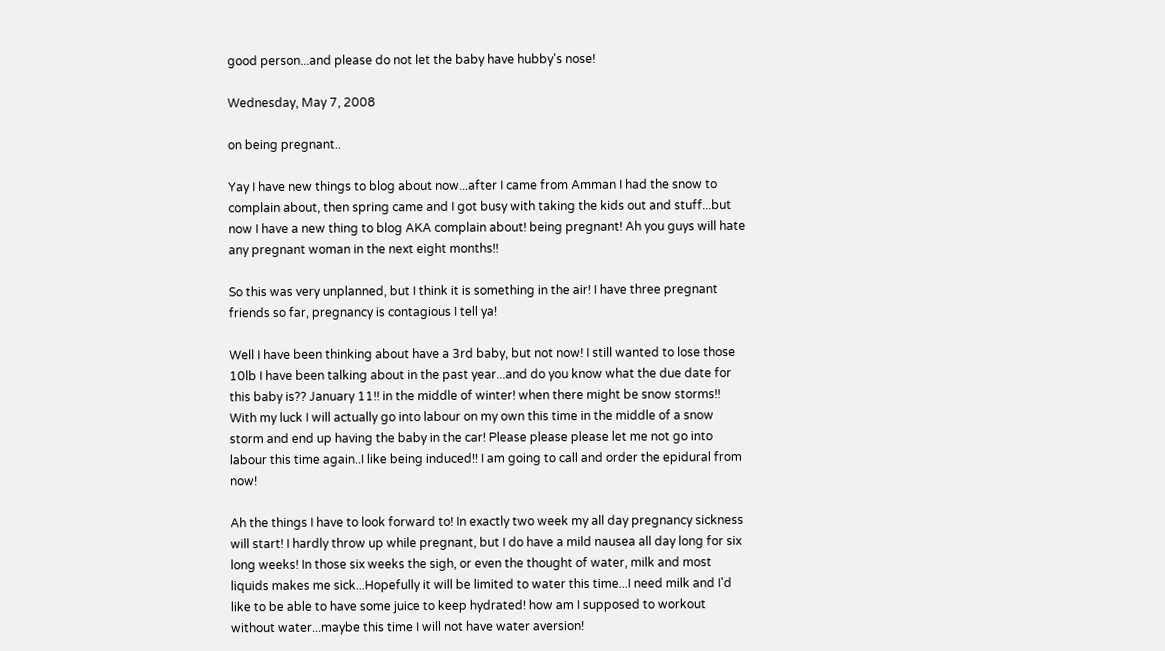good person...and please do not let the baby have hubby's nose!

Wednesday, May 7, 2008

on being pregnant..

Yay I have new things to blog about now...after I came from Amman I had the snow to complain about, then spring came and I got busy with taking the kids out and stuff...but now I have a new thing to blog AKA complain about! being pregnant! Ah you guys will hate any pregnant woman in the next eight months!!

So this was very unplanned, but I think it is something in the air! I have three pregnant friends so far, pregnancy is contagious I tell ya!

Well I have been thinking about have a 3rd baby, but not now! I still wanted to lose those 10lb I have been talking about in the past year...and do you know what the due date for this baby is?? January 11!! in the middle of winter! when there might be snow storms!! With my luck I will actually go into labour on my own this time in the middle of a snow storm and end up having the baby in the car! Please please please let me not go into labour this time again..I like being induced!! I am going to call and order the epidural from now!

Ah the things I have to look forward to! In exactly two week my all day pregnancy sickness will start! I hardly throw up while pregnant, but I do have a mild nausea all day long for six long weeks! In those six weeks the sigh, or even the thought of water, milk and most liquids makes me sick...Hopefully it will be limited to water this time...I need milk and I'd like to be able to have some juice to keep hydrated! how am I supposed to workout without water...maybe this time I will not have water aversion!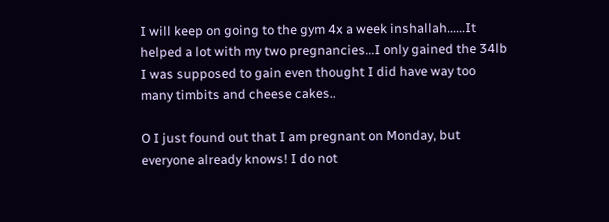I will keep on going to the gym 4x a week inshallah......It helped a lot with my two pregnancies...I only gained the 34lb I was supposed to gain even thought I did have way too many timbits and cheese cakes..

O I just found out that I am pregnant on Monday, but everyone already knows! I do not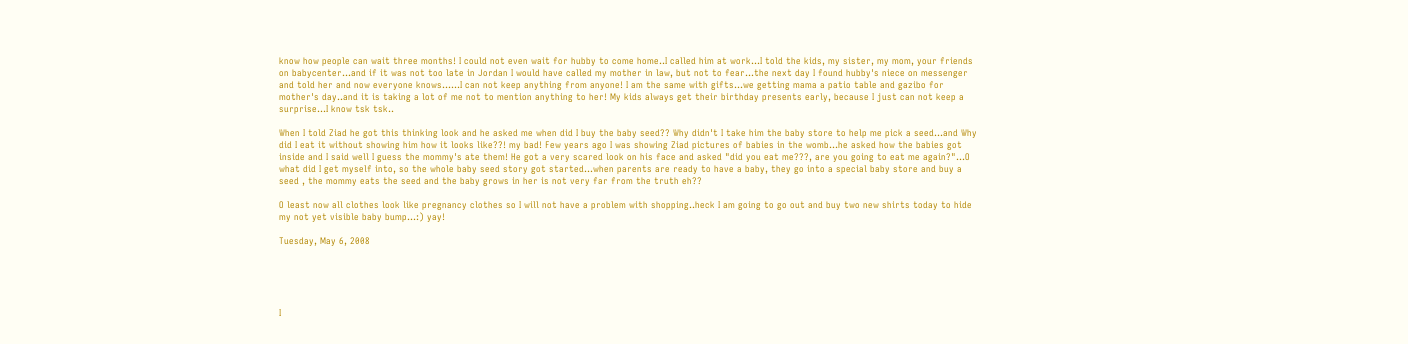know how people can wait three months! I could not even wait for hubby to come home..I called him at work...I told the kids, my sister, my mom, your friends on babycenter...and if it was not too late in Jordan I would have called my mother in law, but not to fear...the next day I found hubby's niece on messenger and told her and now everyone knows......I can not keep anything from anyone! I am the same with gifts...we getting mama a patio table and gazibo for mother's day..and it is taking a lot of me not to mention anything to her! My kids always get their birthday presents early, because I just can not keep a surprise...I know tsk tsk..

When I told Ziad he got this thinking look and he asked me when did I buy the baby seed?? Why didn't I take him the baby store to help me pick a seed...and Why did I eat it without showing him how it looks like??! my bad! Few years ago I was showing Ziad pictures of babies in the womb...he asked how the babies got inside and I said well I guess the mommy's ate them! He got a very scared look on his face and asked "did you eat me???, are you going to eat me again?"...O what did I get myself into, so the whole baby seed story got started...when parents are ready to have a baby, they go into a special baby store and buy a seed , the mommy eats the seed and the baby grows in her is not very far from the truth eh??

O least now all clothes look like pregnancy clothes so I will not have a problem with shopping..heck I am going to go out and buy two new shirts today to hide my not yet visible baby bump...:) yay!

Tuesday, May 6, 2008





I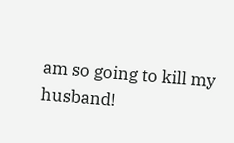am so going to kill my husband!